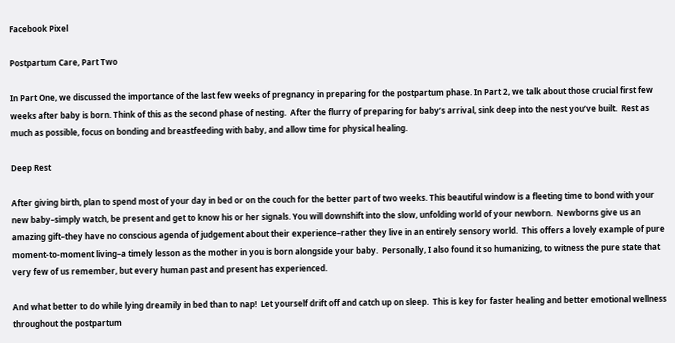Facebook Pixel

Postpartum Care, Part Two

In Part One, we discussed the importance of the last few weeks of pregnancy in preparing for the postpartum phase. In Part 2, we talk about those crucial first few weeks after baby is born. Think of this as the second phase of nesting.  After the flurry of preparing for baby’s arrival, sink deep into the nest you’ve built.  Rest as much as possible, focus on bonding and breastfeeding with baby, and allow time for physical healing.

Deep Rest

After giving birth, plan to spend most of your day in bed or on the couch for the better part of two weeks. This beautiful window is a fleeting time to bond with your new baby–simply watch, be present and get to know his or her signals. You will downshift into the slow, unfolding world of your newborn.  Newborns give us an amazing gift–they have no conscious agenda of judgement about their experience–rather they live in an entirely sensory world.  This offers a lovely example of pure moment-to-moment living–a timely lesson as the mother in you is born alongside your baby.  Personally, I also found it so humanizing, to witness the pure state that very few of us remember, but every human past and present has experienced.

And what better to do while lying dreamily in bed than to nap!  Let yourself drift off and catch up on sleep.  This is key for faster healing and better emotional wellness throughout the postpartum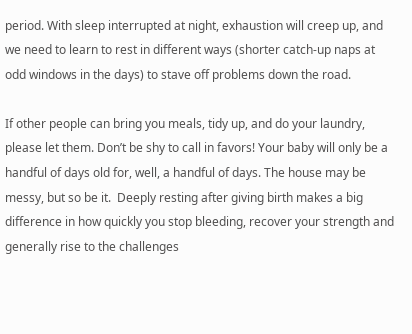period. With sleep interrupted at night, exhaustion will creep up, and we need to learn to rest in different ways (shorter catch-up naps at  odd windows in the days) to stave off problems down the road.

If other people can bring you meals, tidy up, and do your laundry, please let them. Don’t be shy to call in favors! Your baby will only be a handful of days old for, well, a handful of days. The house may be messy, but so be it.  Deeply resting after giving birth makes a big difference in how quickly you stop bleeding, recover your strength and generally rise to the challenges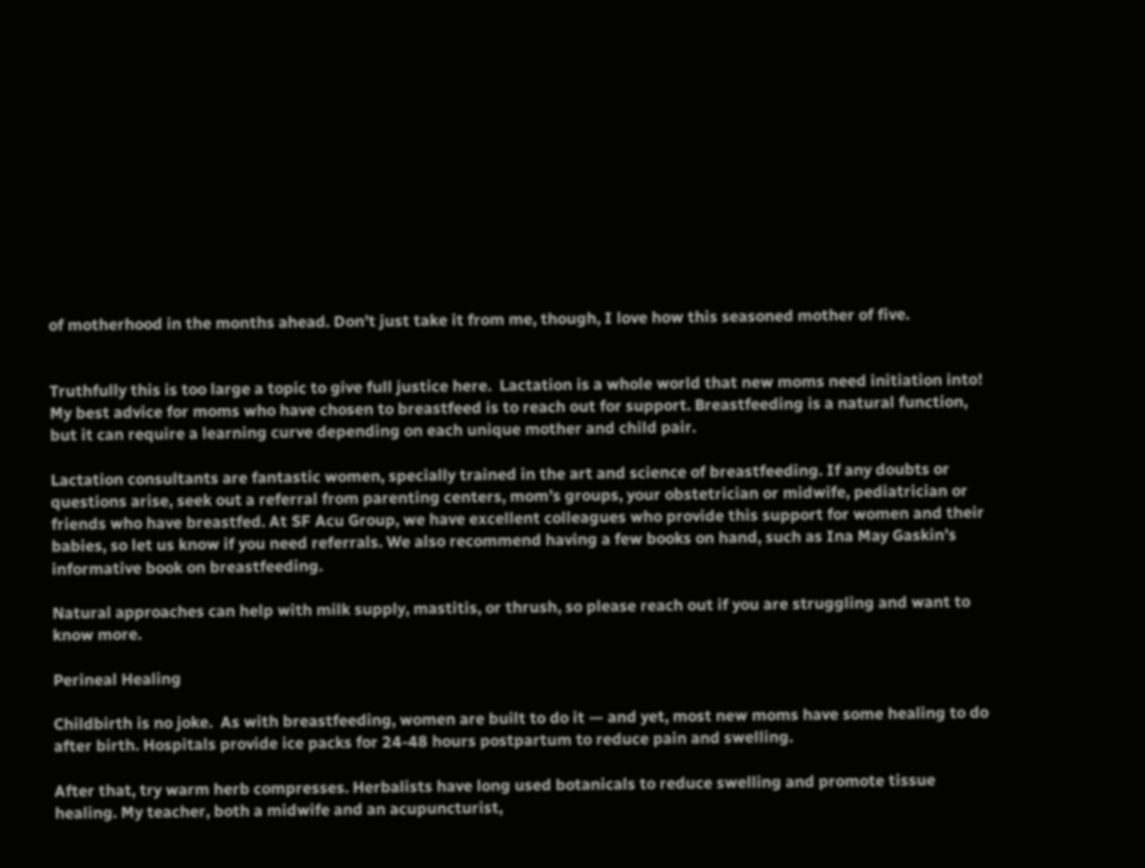of motherhood in the months ahead. Don’t just take it from me, though, I love how this seasoned mother of five.


Truthfully this is too large a topic to give full justice here.  Lactation is a whole world that new moms need initiation into!  My best advice for moms who have chosen to breastfeed is to reach out for support. Breastfeeding is a natural function, but it can require a learning curve depending on each unique mother and child pair.

Lactation consultants are fantastic women, specially trained in the art and science of breastfeeding. If any doubts or questions arise, seek out a referral from parenting centers, mom’s groups, your obstetrician or midwife, pediatrician or friends who have breastfed. At SF Acu Group, we have excellent colleagues who provide this support for women and their babies, so let us know if you need referrals. We also recommend having a few books on hand, such as Ina May Gaskin’s informative book on breastfeeding.

Natural approaches can help with milk supply, mastitis, or thrush, so please reach out if you are struggling and want to know more.

Perineal Healing

Childbirth is no joke.  As with breastfeeding, women are built to do it — and yet, most new moms have some healing to do after birth. Hospitals provide ice packs for 24-48 hours postpartum to reduce pain and swelling.

After that, try warm herb compresses. Herbalists have long used botanicals to reduce swelling and promote tissue healing. My teacher, both a midwife and an acupuncturist,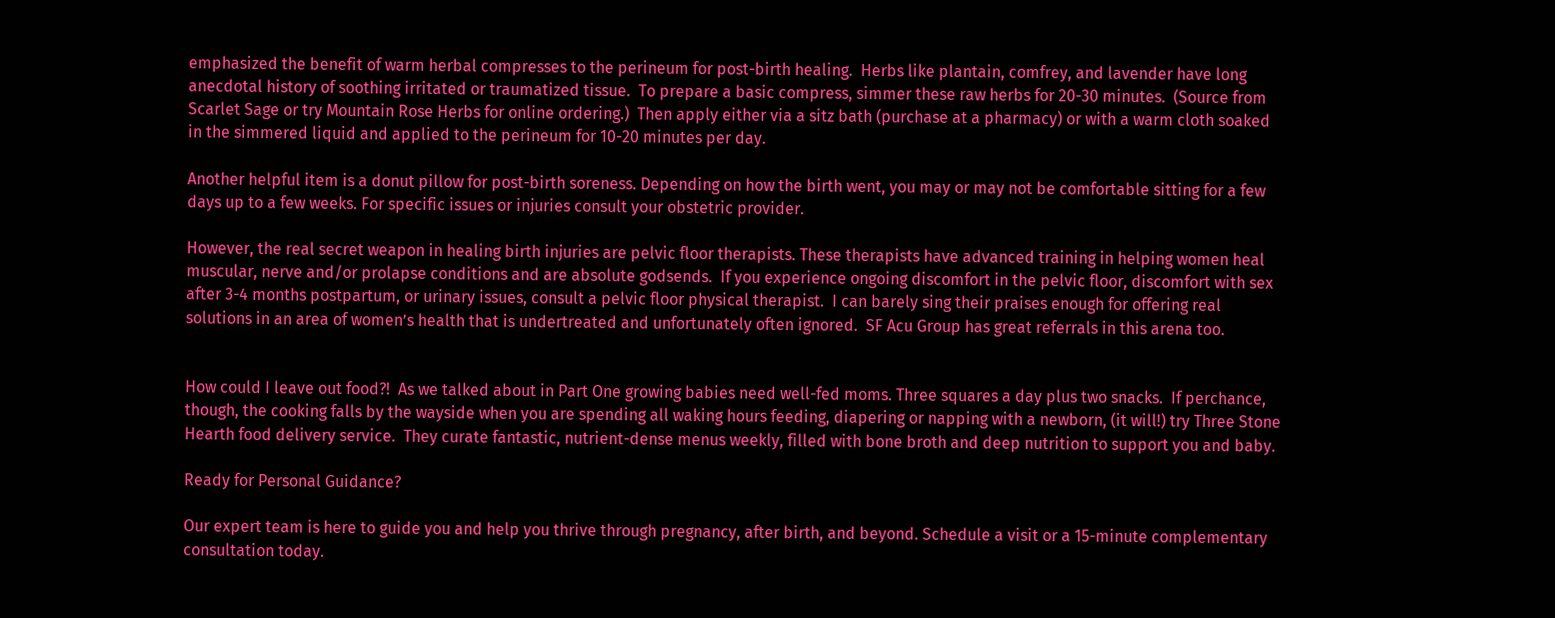emphasized the benefit of warm herbal compresses to the perineum for post-birth healing.  Herbs like plantain, comfrey, and lavender have long anecdotal history of soothing irritated or traumatized tissue.  To prepare a basic compress, simmer these raw herbs for 20-30 minutes.  (Source from Scarlet Sage or try Mountain Rose Herbs for online ordering.)  Then apply either via a sitz bath (purchase at a pharmacy) or with a warm cloth soaked in the simmered liquid and applied to the perineum for 10-20 minutes per day.

Another helpful item is a donut pillow for post-birth soreness. Depending on how the birth went, you may or may not be comfortable sitting for a few days up to a few weeks. For specific issues or injuries consult your obstetric provider.

However, the real secret weapon in healing birth injuries are pelvic floor therapists. These therapists have advanced training in helping women heal muscular, nerve and/or prolapse conditions and are absolute godsends.  If you experience ongoing discomfort in the pelvic floor, discomfort with sex after 3-4 months postpartum, or urinary issues, consult a pelvic floor physical therapist.  I can barely sing their praises enough for offering real solutions in an area of women’s health that is undertreated and unfortunately often ignored.  SF Acu Group has great referrals in this arena too.


How could I leave out food?!  As we talked about in Part One growing babies need well-fed moms. Three squares a day plus two snacks.  If perchance, though, the cooking falls by the wayside when you are spending all waking hours feeding, diapering or napping with a newborn, (it will!) try Three Stone Hearth food delivery service.  They curate fantastic, nutrient-dense menus weekly, filled with bone broth and deep nutrition to support you and baby.

Ready for Personal Guidance?

Our expert team is here to guide you and help you thrive through pregnancy, after birth, and beyond. Schedule a visit or a 15-minute complementary consultation today.